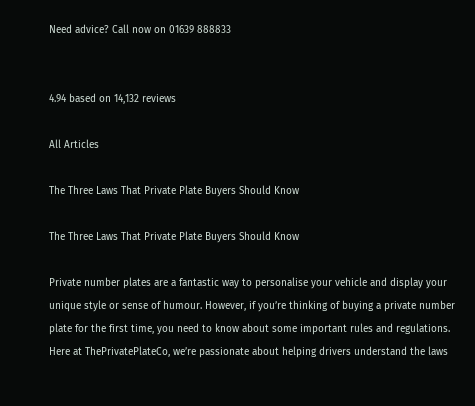Need advice? Call now on 01639 888833


4.94 based on 14,132 reviews

All Articles

The Three Laws That Private Plate Buyers Should Know

The Three Laws That Private Plate Buyers Should Know

Private number plates are a fantastic way to personalise your vehicle and display your unique style or sense of humour. However, if you’re thinking of buying a private number plate for the first time, you need to know about some important rules and regulations. Here at ThePrivatePlateCo, we’re passionate about helping drivers understand the laws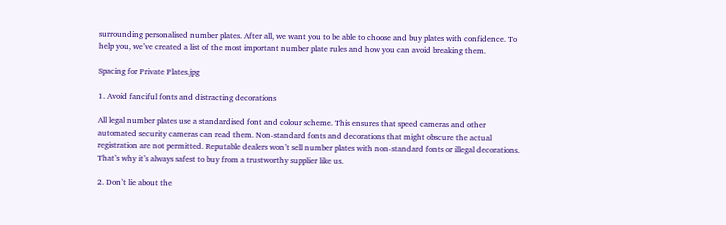surrounding personalised number plates. After all, we want you to be able to choose and buy plates with confidence. To help you, we’ve created a list of the most important number plate rules and how you can avoid breaking them.

Spacing for Private Plates.jpg

1. Avoid fanciful fonts and distracting decorations

All legal number plates use a standardised font and colour scheme. This ensures that speed cameras and other automated security cameras can read them. Non-standard fonts and decorations that might obscure the actual registration are not permitted. Reputable dealers won’t sell number plates with non-standard fonts or illegal decorations. That’s why it’s always safest to buy from a trustworthy supplier like us.

2. Don’t lie about the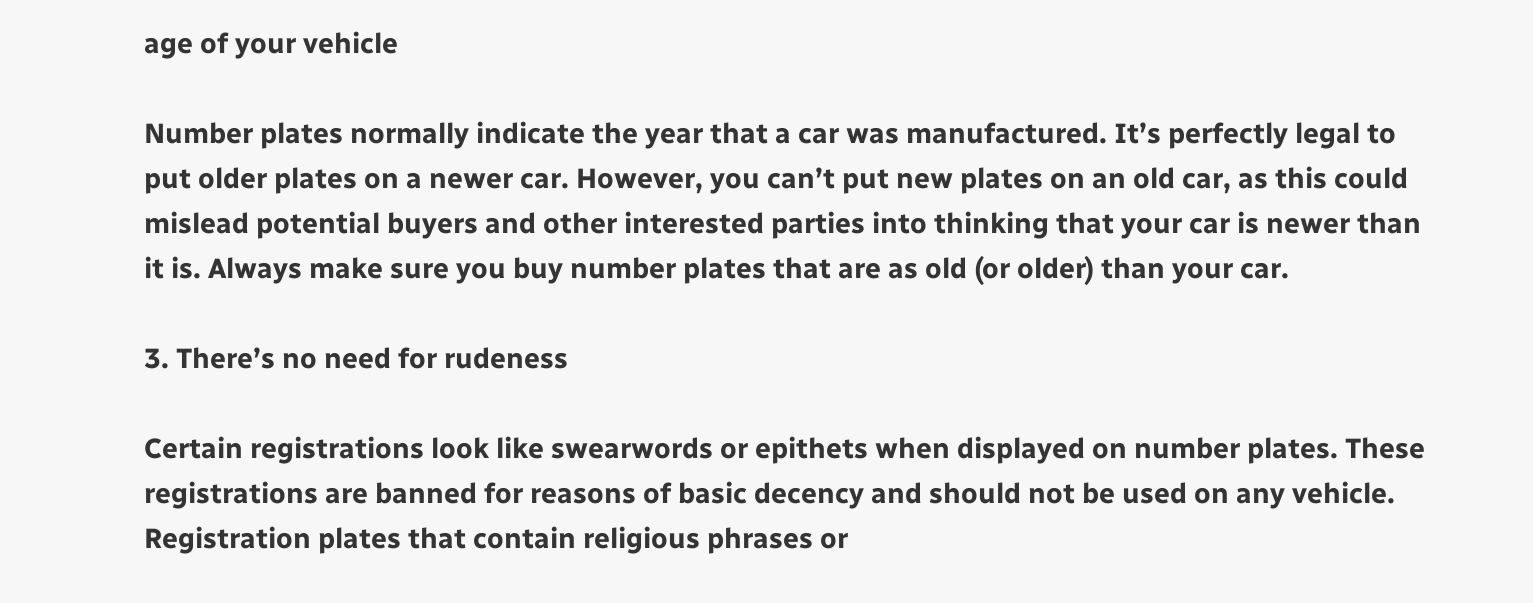age of your vehicle

Number plates normally indicate the year that a car was manufactured. It’s perfectly legal to put older plates on a newer car. However, you can’t put new plates on an old car, as this could mislead potential buyers and other interested parties into thinking that your car is newer than it is. Always make sure you buy number plates that are as old (or older) than your car.

3. There’s no need for rudeness

Certain registrations look like swearwords or epithets when displayed on number plates. These registrations are banned for reasons of basic decency and should not be used on any vehicle. Registration plates that contain religious phrases or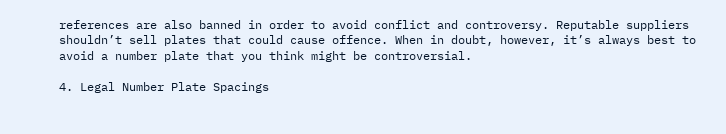references are also banned in order to avoid conflict and controversy. Reputable suppliers shouldn’t sell plates that could cause offence. When in doubt, however, it’s always best to avoid a number plate that you think might be controversial.

4. Legal Number Plate Spacings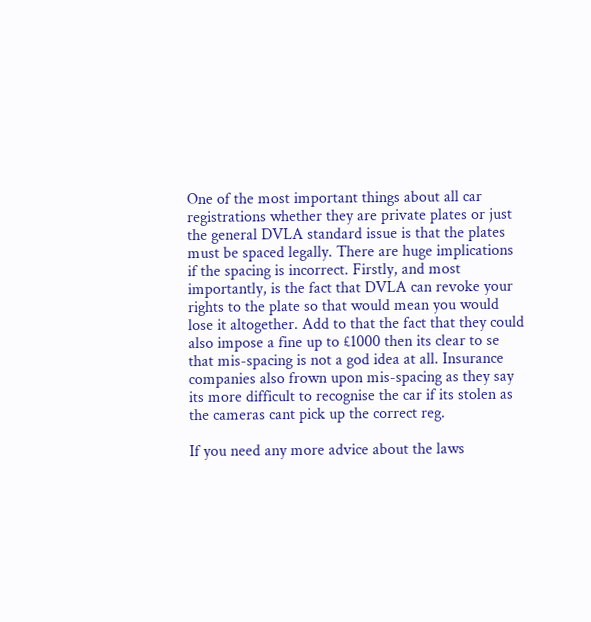One of the most important things about all car registrations whether they are private plates or just the general DVLA standard issue is that the plates must be spaced legally. There are huge implications if the spacing is incorrect. Firstly, and most importantly, is the fact that DVLA can revoke your rights to the plate so that would mean you would lose it altogether. Add to that the fact that they could also impose a fine up to £1000 then its clear to se that mis-spacing is not a god idea at all. Insurance companies also frown upon mis-spacing as they say its more difficult to recognise the car if its stolen as the cameras cant pick up the correct reg.

If you need any more advice about the laws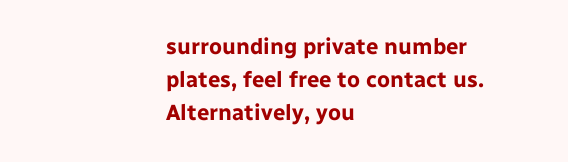surrounding private number plates, feel free to contact us. Alternatively, you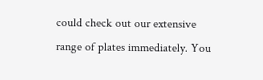could check out our extensive range of plates immediately. You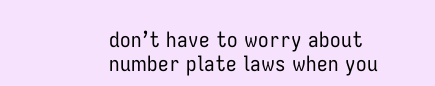don’t have to worry about number plate laws when you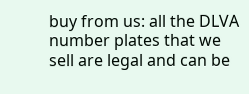buy from us: all the DLVA number plates that we sell are legal and can be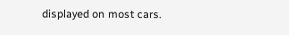displayed on most cars.